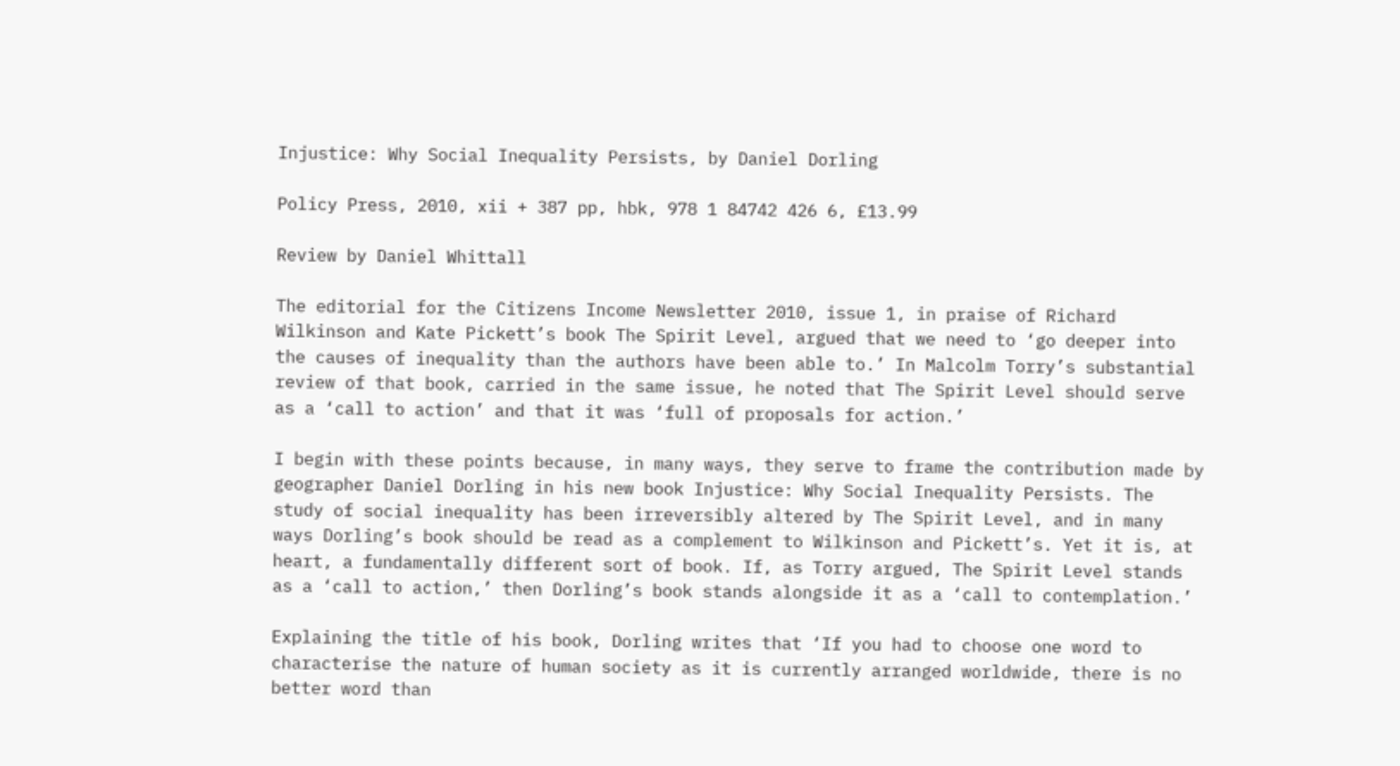Injustice: Why Social Inequality Persists, by Daniel Dorling

Policy Press, 2010, xii + 387 pp, hbk, 978 1 84742 426 6, £13.99

Review by Daniel Whittall

The editorial for the Citizens Income Newsletter 2010, issue 1, in praise of Richard Wilkinson and Kate Pickett’s book The Spirit Level, argued that we need to ‘go deeper into the causes of inequality than the authors have been able to.’ In Malcolm Torry’s substantial review of that book, carried in the same issue, he noted that The Spirit Level should serve as a ‘call to action’ and that it was ‘full of proposals for action.’

I begin with these points because, in many ways, they serve to frame the contribution made by geographer Daniel Dorling in his new book Injustice: Why Social Inequality Persists. The study of social inequality has been irreversibly altered by The Spirit Level, and in many ways Dorling’s book should be read as a complement to Wilkinson and Pickett’s. Yet it is, at heart, a fundamentally different sort of book. If, as Torry argued, The Spirit Level stands as a ‘call to action,’ then Dorling’s book stands alongside it as a ‘call to contemplation.’

Explaining the title of his book, Dorling writes that ‘If you had to choose one word to characterise the nature of human society as it is currently arranged worldwide, there is no better word than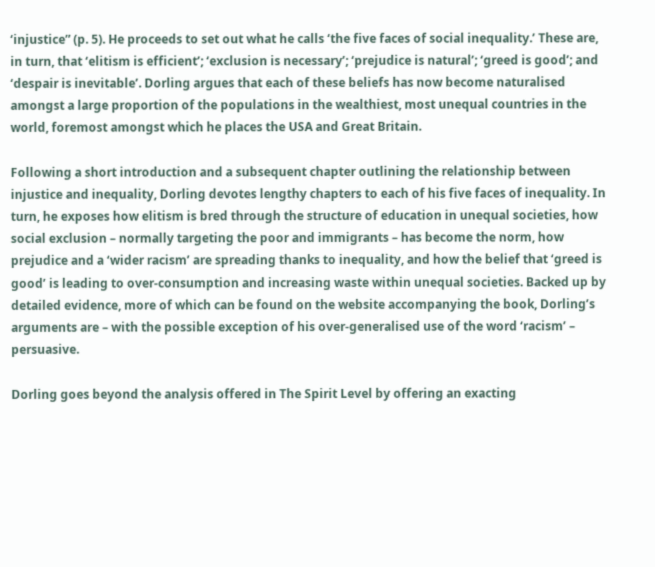‘injustice” (p. 5). He proceeds to set out what he calls ‘the five faces of social inequality.’ These are, in turn, that ‘elitism is efficient’; ‘exclusion is necessary’; ‘prejudice is natural’; ‘greed is good’; and ‘despair is inevitable’. Dorling argues that each of these beliefs has now become naturalised amongst a large proportion of the populations in the wealthiest, most unequal countries in the world, foremost amongst which he places the USA and Great Britain.

Following a short introduction and a subsequent chapter outlining the relationship between injustice and inequality, Dorling devotes lengthy chapters to each of his five faces of inequality. In turn, he exposes how elitism is bred through the structure of education in unequal societies, how social exclusion – normally targeting the poor and immigrants – has become the norm, how prejudice and a ‘wider racism’ are spreading thanks to inequality, and how the belief that ‘greed is good’ is leading to over-consumption and increasing waste within unequal societies. Backed up by detailed evidence, more of which can be found on the website accompanying the book, Dorling’s arguments are – with the possible exception of his over-generalised use of the word ‘racism’ – persuasive.

Dorling goes beyond the analysis offered in The Spirit Level by offering an exacting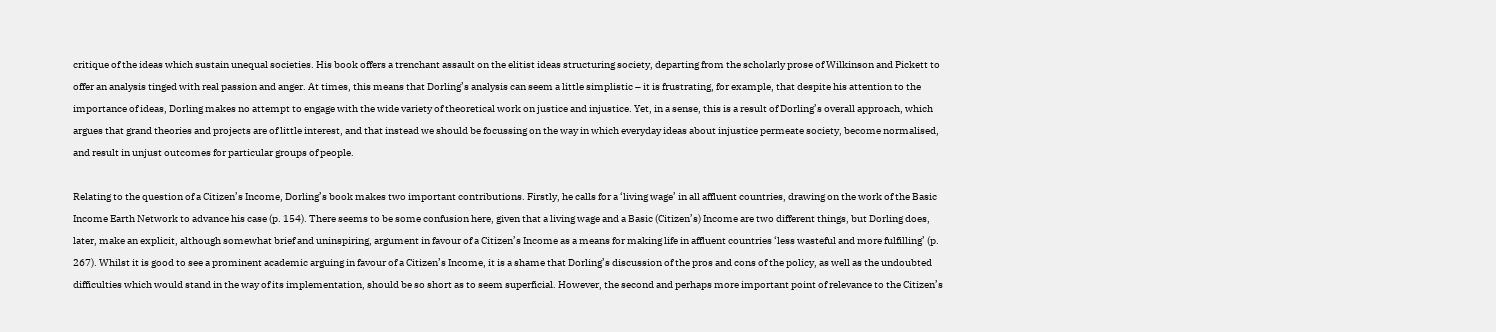critique of the ideas which sustain unequal societies. His book offers a trenchant assault on the elitist ideas structuring society, departing from the scholarly prose of Wilkinson and Pickett to offer an analysis tinged with real passion and anger. At times, this means that Dorling’s analysis can seem a little simplistic – it is frustrating, for example, that despite his attention to the importance of ideas, Dorling makes no attempt to engage with the wide variety of theoretical work on justice and injustice. Yet, in a sense, this is a result of Dorling’s overall approach, which argues that grand theories and projects are of little interest, and that instead we should be focussing on the way in which everyday ideas about injustice permeate society, become normalised, and result in unjust outcomes for particular groups of people.

Relating to the question of a Citizen’s Income, Dorling’s book makes two important contributions. Firstly, he calls for a ‘living wage’ in all affluent countries, drawing on the work of the Basic Income Earth Network to advance his case (p. 154). There seems to be some confusion here, given that a living wage and a Basic (Citizen’s) Income are two different things, but Dorling does, later, make an explicit, although somewhat brief and uninspiring, argument in favour of a Citizen’s Income as a means for making life in affluent countries ‘less wasteful and more fulfilling’ (p. 267). Whilst it is good to see a prominent academic arguing in favour of a Citizen’s Income, it is a shame that Dorling’s discussion of the pros and cons of the policy, as well as the undoubted difficulties which would stand in the way of its implementation, should be so short as to seem superficial. However, the second and perhaps more important point of relevance to the Citizen’s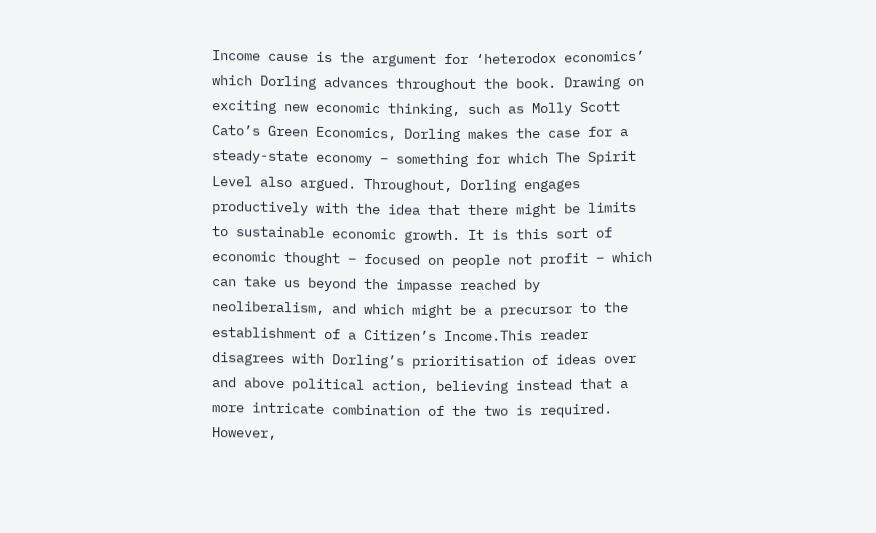Income cause is the argument for ‘heterodox economics’ which Dorling advances throughout the book. Drawing on exciting new economic thinking, such as Molly Scott Cato’s Green Economics, Dorling makes the case for a steady-state economy – something for which The Spirit Level also argued. Throughout, Dorling engages productively with the idea that there might be limits to sustainable economic growth. It is this sort of economic thought – focused on people not profit – which can take us beyond the impasse reached by neoliberalism, and which might be a precursor to the establishment of a Citizen’s Income.This reader disagrees with Dorling’s prioritisation of ideas over and above political action, believing instead that a more intricate combination of the two is required. However,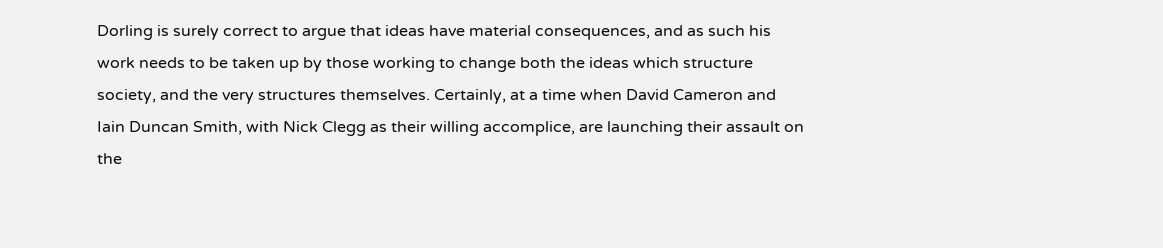Dorling is surely correct to argue that ideas have material consequences, and as such his work needs to be taken up by those working to change both the ideas which structure society, and the very structures themselves. Certainly, at a time when David Cameron and Iain Duncan Smith, with Nick Clegg as their willing accomplice, are launching their assault on the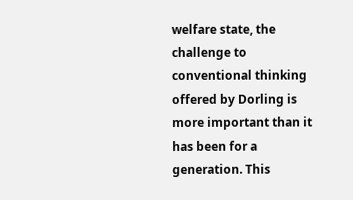welfare state, the challenge to conventional thinking offered by Dorling is more important than it has been for a generation. This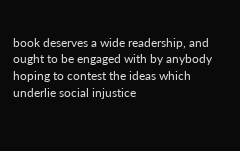book deserves a wide readership, and ought to be engaged with by anybody hoping to contest the ideas which underlie social injustice